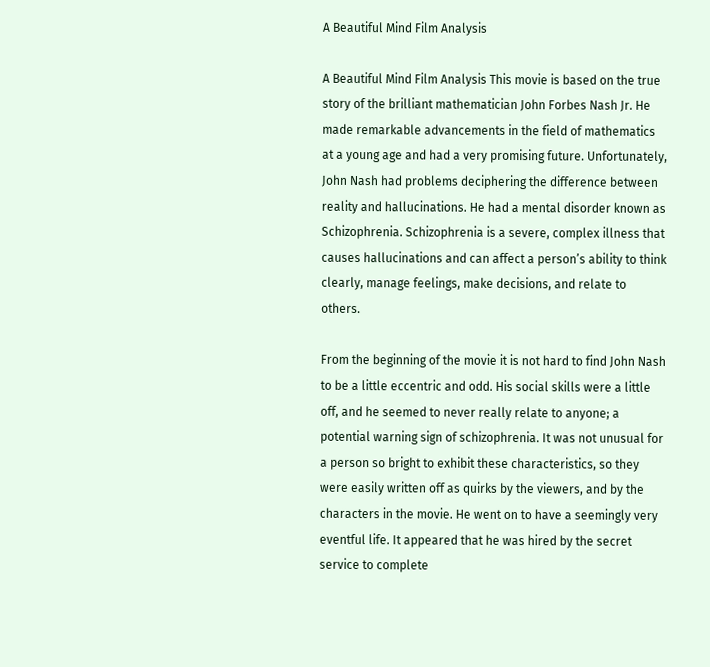A Beautiful Mind Film Analysis

A Beautiful Mind Film Analysis This movie is based on the true story of the brilliant mathematician John Forbes Nash Jr. He made remarkable advancements in the field of mathematics at a young age and had a very promising future. Unfortunately, John Nash had problems deciphering the difference between reality and hallucinations. He had a mental disorder known as Schizophrenia. Schizophrenia is a severe, complex illness that causes hallucinations and can affect a person’s ability to think clearly, manage feelings, make decisions, and relate to others.

From the beginning of the movie it is not hard to find John Nash to be a little eccentric and odd. His social skills were a little off, and he seemed to never really relate to anyone; a potential warning sign of schizophrenia. It was not unusual for a person so bright to exhibit these characteristics, so they were easily written off as quirks by the viewers, and by the characters in the movie. He went on to have a seemingly very eventful life. It appeared that he was hired by the secret service to complete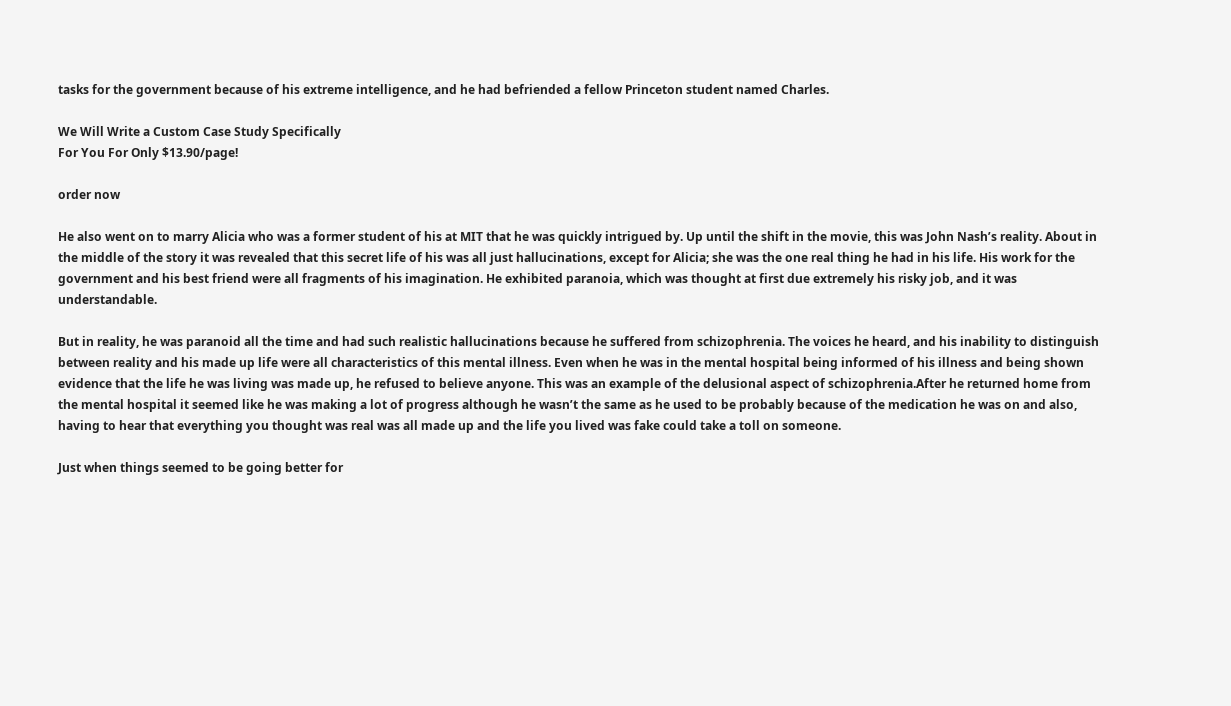tasks for the government because of his extreme intelligence, and he had befriended a fellow Princeton student named Charles.

We Will Write a Custom Case Study Specifically
For You For Only $13.90/page!

order now

He also went on to marry Alicia who was a former student of his at MIT that he was quickly intrigued by. Up until the shift in the movie, this was John Nash’s reality. About in the middle of the story it was revealed that this secret life of his was all just hallucinations, except for Alicia; she was the one real thing he had in his life. His work for the government and his best friend were all fragments of his imagination. He exhibited paranoia, which was thought at first due extremely his risky job, and it was understandable.

But in reality, he was paranoid all the time and had such realistic hallucinations because he suffered from schizophrenia. The voices he heard, and his inability to distinguish between reality and his made up life were all characteristics of this mental illness. Even when he was in the mental hospital being informed of his illness and being shown evidence that the life he was living was made up, he refused to believe anyone. This was an example of the delusional aspect of schizophrenia.After he returned home from the mental hospital it seemed like he was making a lot of progress although he wasn’t the same as he used to be probably because of the medication he was on and also, having to hear that everything you thought was real was all made up and the life you lived was fake could take a toll on someone.

Just when things seemed to be going better for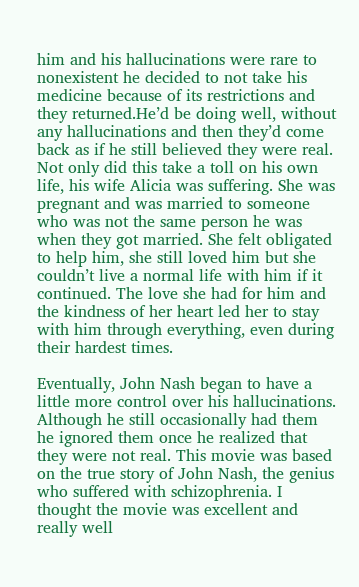him and his hallucinations were rare to nonexistent he decided to not take his medicine because of its restrictions and they returned.He’d be doing well, without any hallucinations and then they’d come back as if he still believed they were real. Not only did this take a toll on his own life, his wife Alicia was suffering. She was pregnant and was married to someone who was not the same person he was when they got married. She felt obligated to help him, she still loved him but she couldn’t live a normal life with him if it continued. The love she had for him and the kindness of her heart led her to stay with him through everything, even during their hardest times.

Eventually, John Nash began to have a little more control over his hallucinations. Although he still occasionally had them he ignored them once he realized that they were not real. This movie was based on the true story of John Nash, the genius who suffered with schizophrenia. I thought the movie was excellent and really well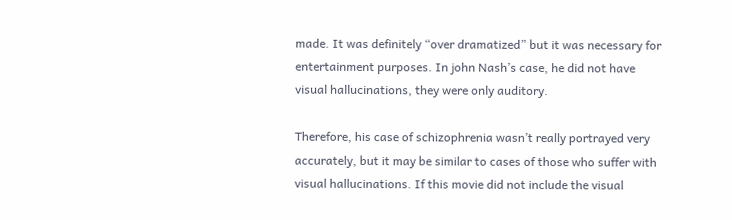made. It was definitely “over dramatized” but it was necessary for entertainment purposes. In john Nash’s case, he did not have visual hallucinations, they were only auditory.

Therefore, his case of schizophrenia wasn’t really portrayed very accurately, but it may be similar to cases of those who suffer with visual hallucinations. If this movie did not include the visual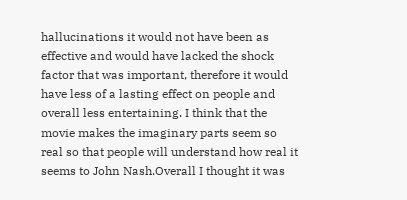hallucinations it would not have been as effective and would have lacked the shock factor that was important, therefore it would have less of a lasting effect on people and overall less entertaining. I think that the movie makes the imaginary parts seem so real so that people will understand how real it seems to John Nash.Overall I thought it was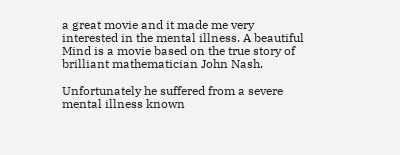a great movie and it made me very interested in the mental illness. A beautiful Mind is a movie based on the true story of brilliant mathematician John Nash.

Unfortunately he suffered from a severe mental illness known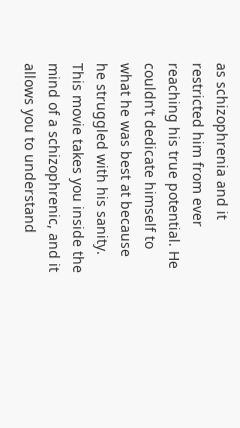as schizophrenia and it restricted him from ever reaching his true potential. He couldn’t dedicate himself to what he was best at because he struggled with his sanity. This movie takes you inside the mind of a schizophrenic, and it allows you to understand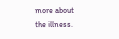more about the illness.